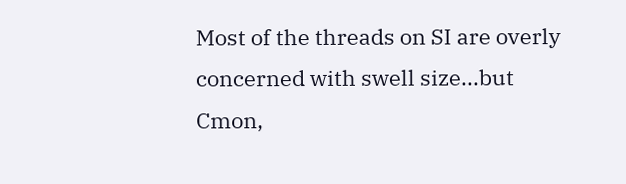Most of the threads on SI are overly concerned with swell size...but
Cmon,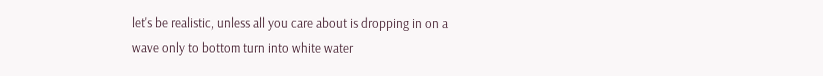let's be realistic, unless all you care about is dropping in on a wave only to bottom turn into white water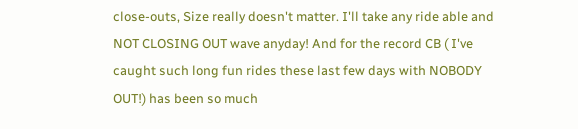close-outs, Size really doesn't matter. I'll take any ride able and NOT CLOSING OUT wave anyday! And for the record CB ( I've caught such long fun rides these last few days with NOBODY OUT!) has been so much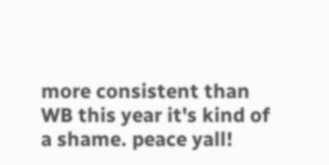more consistent than WB this year it's kind of a shame. peace yall!